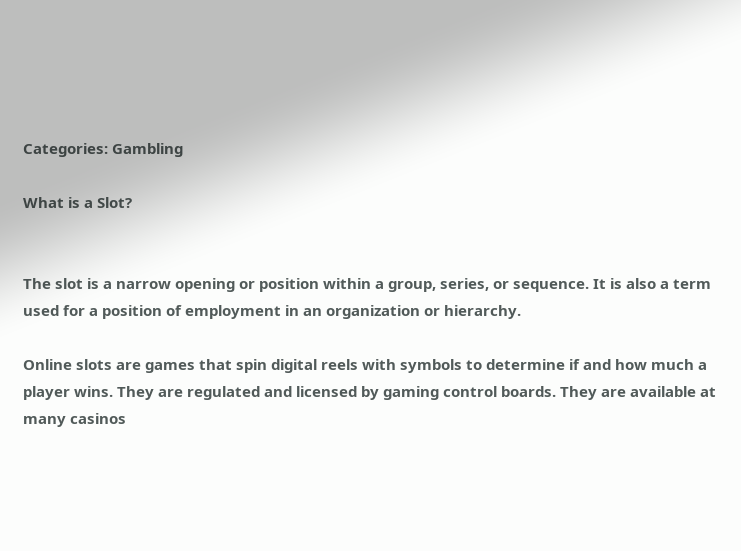Categories: Gambling

What is a Slot?


The slot is a narrow opening or position within a group, series, or sequence. It is also a term used for a position of employment in an organization or hierarchy.

Online slots are games that spin digital reels with symbols to determine if and how much a player wins. They are regulated and licensed by gaming control boards. They are available at many casinos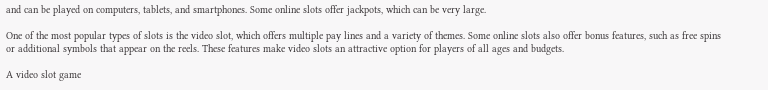and can be played on computers, tablets, and smartphones. Some online slots offer jackpots, which can be very large.

One of the most popular types of slots is the video slot, which offers multiple pay lines and a variety of themes. Some online slots also offer bonus features, such as free spins or additional symbols that appear on the reels. These features make video slots an attractive option for players of all ages and budgets.

A video slot game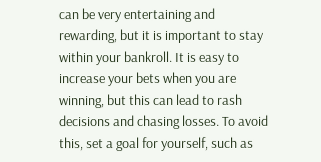can be very entertaining and rewarding, but it is important to stay within your bankroll. It is easy to increase your bets when you are winning, but this can lead to rash decisions and chasing losses. To avoid this, set a goal for yourself, such as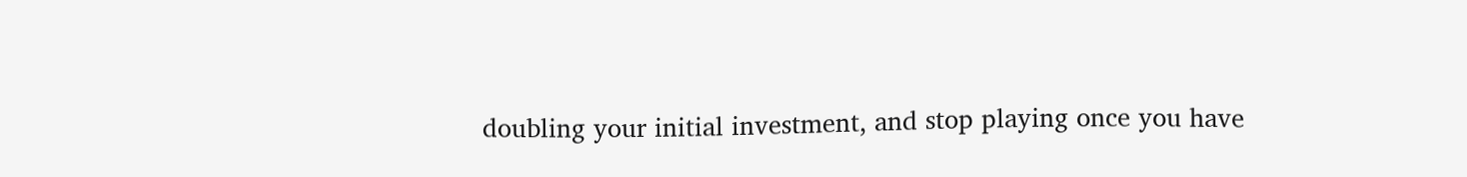doubling your initial investment, and stop playing once you have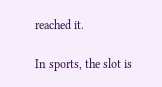reached it.

In sports, the slot is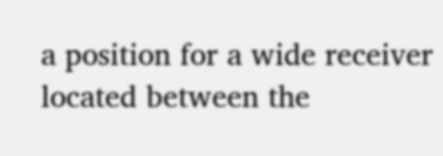a position for a wide receiver located between the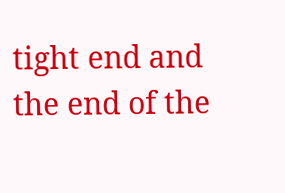tight end and the end of the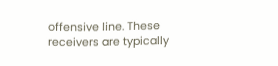offensive line. These receivers are typically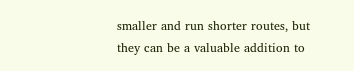smaller and run shorter routes, but they can be a valuable addition to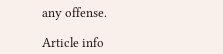any offense.

Article info